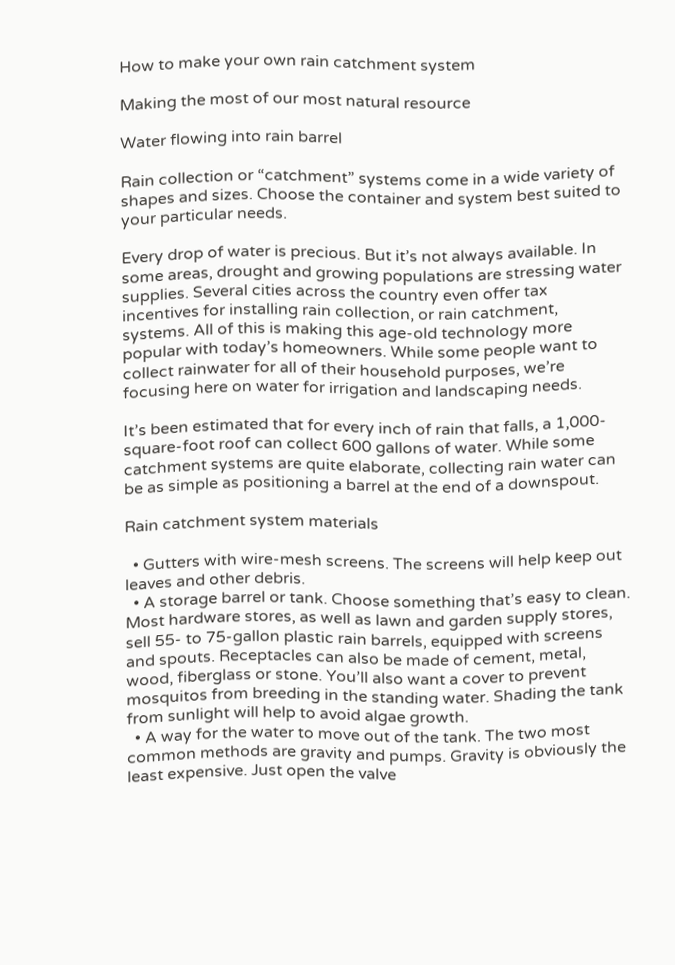How to make your own rain catchment system

Making the most of our most natural resource

Water flowing into rain barrel

Rain collection or “catchment” systems come in a wide variety of shapes and sizes. Choose the container and system best suited to your particular needs.

Every drop of water is precious. But it’s not always available. In some areas, drought and growing populations are stressing water supplies. Several cities across the country even offer tax incentives for installing rain collection, or rain catchment, systems. All of this is making this age-old technology more popular with today’s homeowners. While some people want to collect rainwater for all of their household purposes, we’re focusing here on water for irrigation and landscaping needs.

It’s been estimated that for every inch of rain that falls, a 1,000-square-foot roof can collect 600 gallons of water. While some catchment systems are quite elaborate, collecting rain water can be as simple as positioning a barrel at the end of a downspout.

Rain catchment system materials

  • Gutters with wire-mesh screens. The screens will help keep out leaves and other debris.
  • A storage barrel or tank. Choose something that’s easy to clean. Most hardware stores, as well as lawn and garden supply stores, sell 55- to 75-gallon plastic rain barrels, equipped with screens and spouts. Receptacles can also be made of cement, metal, wood, fiberglass or stone. You’ll also want a cover to prevent mosquitos from breeding in the standing water. Shading the tank from sunlight will help to avoid algae growth.
  • A way for the water to move out of the tank. The two most common methods are gravity and pumps. Gravity is obviously the least expensive. Just open the valve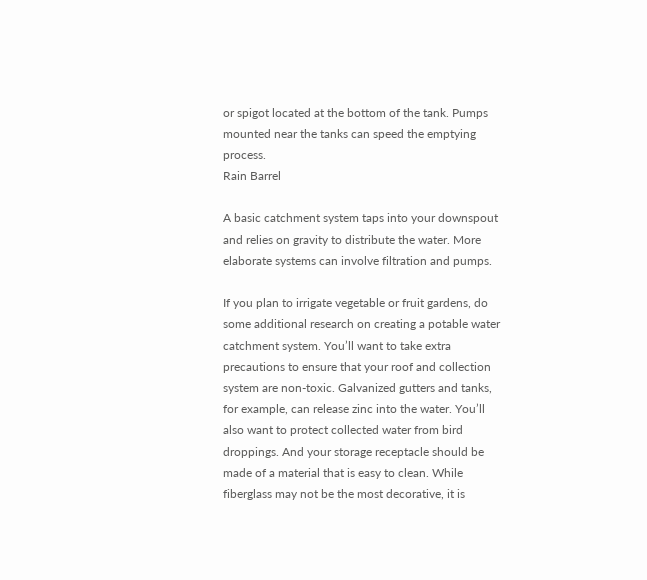or spigot located at the bottom of the tank. Pumps mounted near the tanks can speed the emptying process.
Rain Barrel

A basic catchment system taps into your downspout and relies on gravity to distribute the water. More elaborate systems can involve filtration and pumps.

If you plan to irrigate vegetable or fruit gardens, do some additional research on creating a potable water catchment system. You’ll want to take extra precautions to ensure that your roof and collection system are non-toxic. Galvanized gutters and tanks, for example, can release zinc into the water. You’ll also want to protect collected water from bird droppings. And your storage receptacle should be made of a material that is easy to clean. While fiberglass may not be the most decorative, it is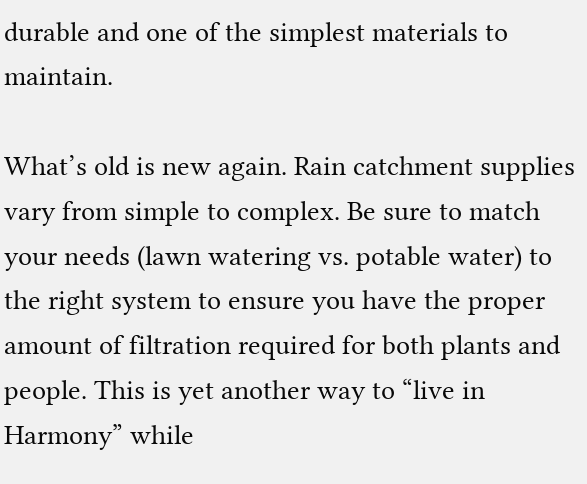durable and one of the simplest materials to maintain.

What’s old is new again. Rain catchment supplies vary from simple to complex. Be sure to match your needs (lawn watering vs. potable water) to the right system to ensure you have the proper amount of filtration required for both plants and people. This is yet another way to “live in Harmony” while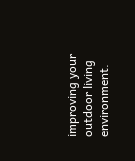improving your outdoor living environment.